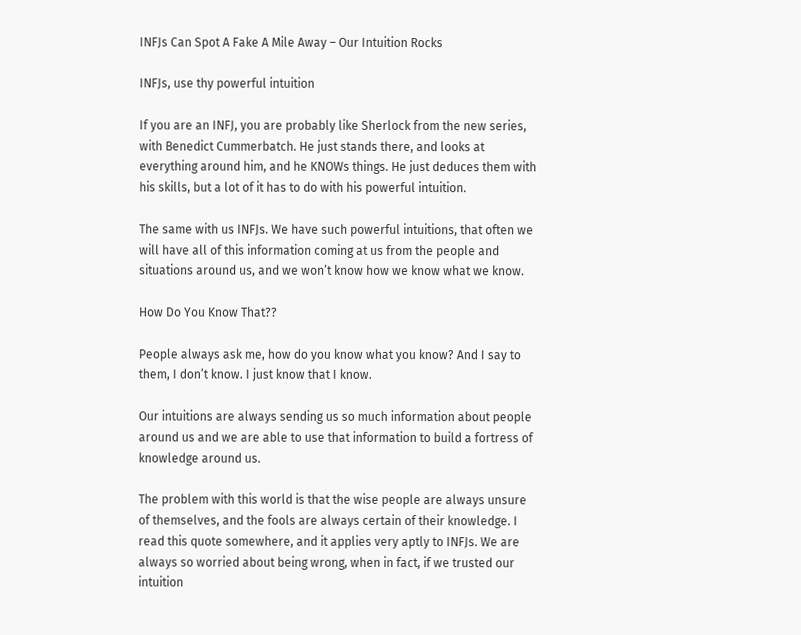INFJs Can Spot A Fake A Mile Away – Our Intuition Rocks

INFJs, use thy powerful intuition

If you are an INFJ, you are probably like Sherlock from the new series, with Benedict Cummerbatch. He just stands there, and looks at everything around him, and he KNOWs things. He just deduces them with his skills, but a lot of it has to do with his powerful intuition.

The same with us INFJs. We have such powerful intuitions, that often we will have all of this information coming at us from the people and situations around us, and we won’t know how we know what we know.

How Do You Know That??

People always ask me, how do you know what you know? And I say to them, I don’t know. I just know that I know.

Our intuitions are always sending us so much information about people around us and we are able to use that information to build a fortress of knowledge around us.

The problem with this world is that the wise people are always unsure of themselves, and the fools are always certain of their knowledge. I read this quote somewhere, and it applies very aptly to INFJs. We are always so worried about being wrong, when in fact, if we trusted our intuition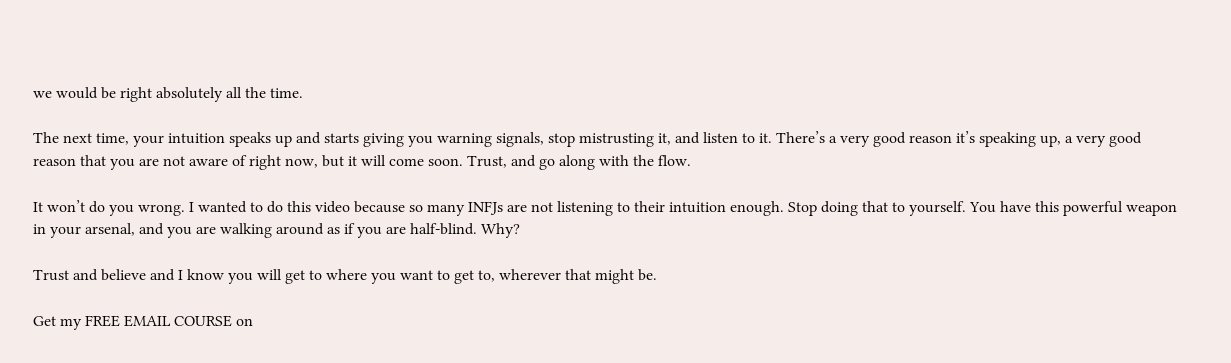we would be right absolutely all the time.

The next time, your intuition speaks up and starts giving you warning signals, stop mistrusting it, and listen to it. There’s a very good reason it’s speaking up, a very good reason that you are not aware of right now, but it will come soon. Trust, and go along with the flow.

It won’t do you wrong. I wanted to do this video because so many INFJs are not listening to their intuition enough. Stop doing that to yourself. You have this powerful weapon in your arsenal, and you are walking around as if you are half-blind. Why?

Trust and believe and I know you will get to where you want to get to, wherever that might be.

Get my FREE EMAIL COURSE on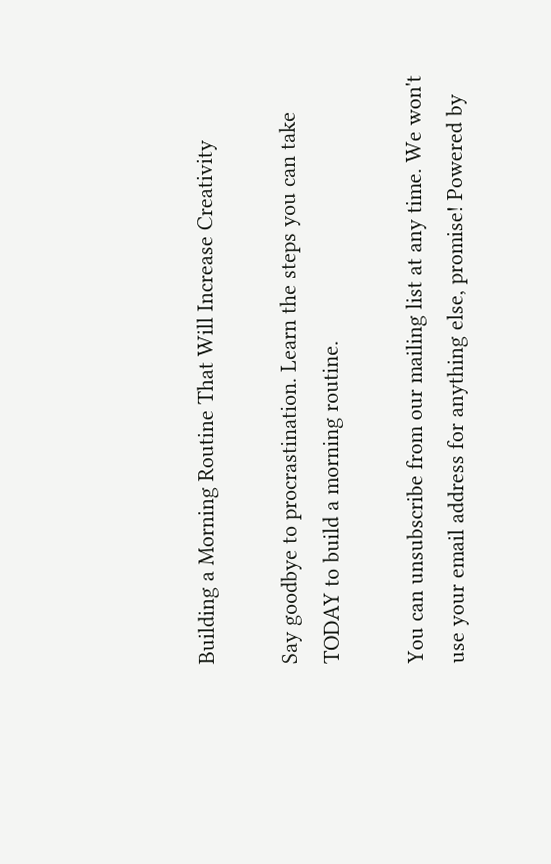Building a Morning Routine That Will Increase Creativity

Say goodbye to procrastination. Learn the steps you can take TODAY to build a morning routine.

You can unsubscribe from our mailing list at any time. We won't use your email address for anything else, promise! Powered by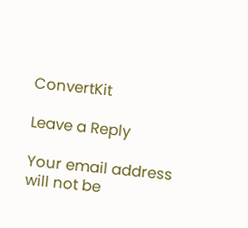ConvertKit

Leave a Reply

Your email address will not be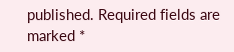published. Required fields are marked *